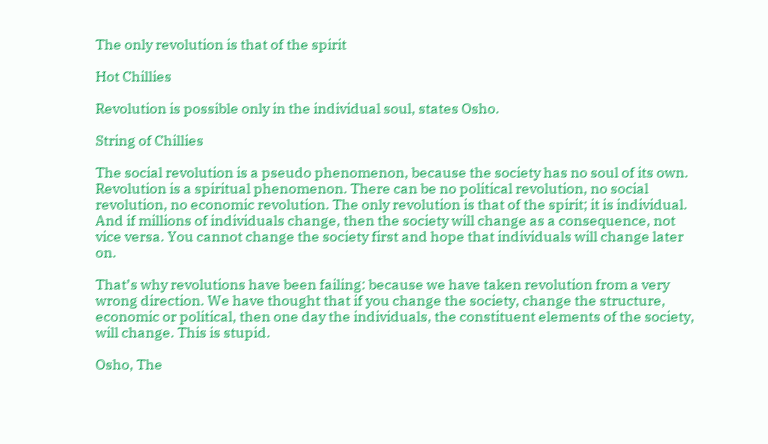The only revolution is that of the spirit

Hot Chillies

Revolution is possible only in the individual soul, states Osho.

String of Chillies

The social revolution is a pseudo phenomenon, because the society has no soul of its own. Revolution is a spiritual phenomenon. There can be no political revolution, no social revolution, no economic revolution. The only revolution is that of the spirit; it is individual. And if millions of individuals change, then the society will change as a consequence, not vice versa. You cannot change the society first and hope that individuals will change later on.

That’s why revolutions have been failing: because we have taken revolution from a very wrong direction. We have thought that if you change the society, change the structure, economic or political, then one day the individuals, the constituent elements of the society, will change. This is stupid.

Osho, The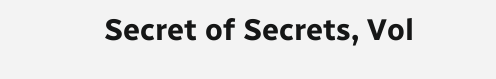Secret of Secrets, Vol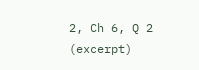2, Ch 6, Q 2 (excerpt)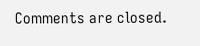Comments are closed.